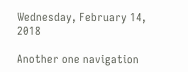Wednesday, February 14, 2018

Another one navigation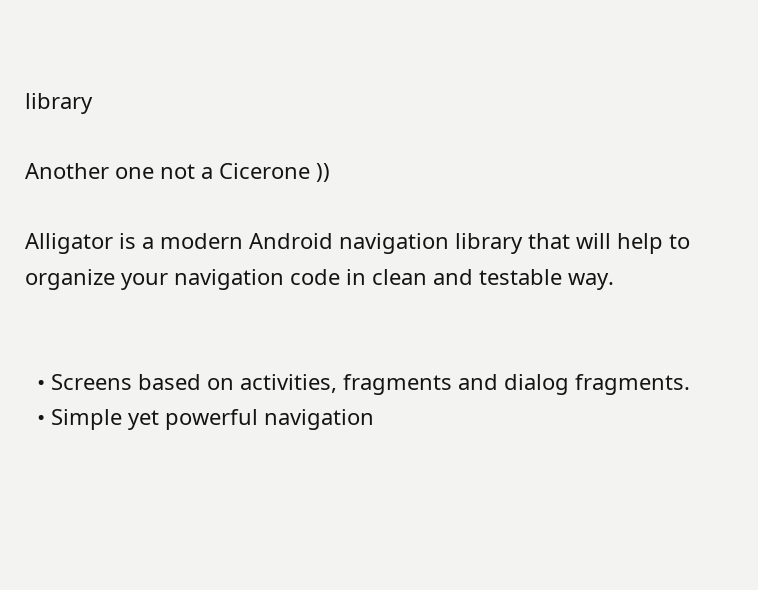library

Another one not a Cicerone ))

Alligator is a modern Android navigation library that will help to organize your navigation code in clean and testable way.


  • Screens based on activities, fragments and dialog fragments.
  • Simple yet powerful navigation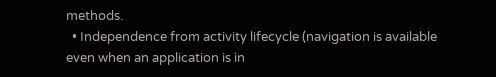methods.
  • Independence from activity lifecycle (navigation is available even when an application is in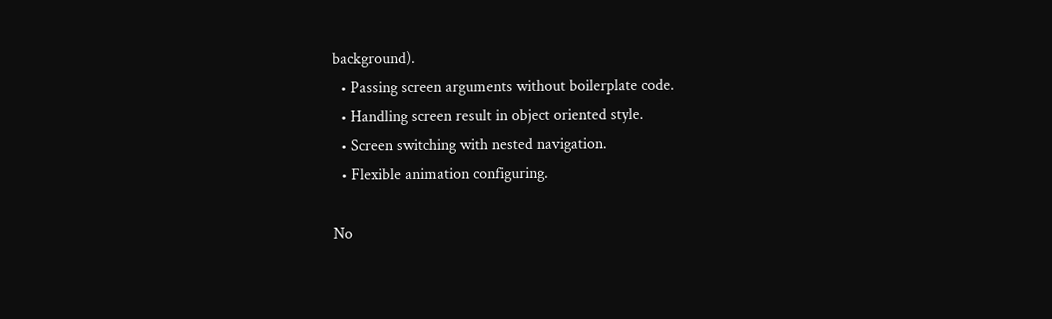background).
  • Passing screen arguments without boilerplate code.
  • Handling screen result in object oriented style.
  • Screen switching with nested navigation.
  • Flexible animation configuring.

No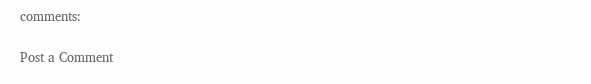comments:

Post a Comment